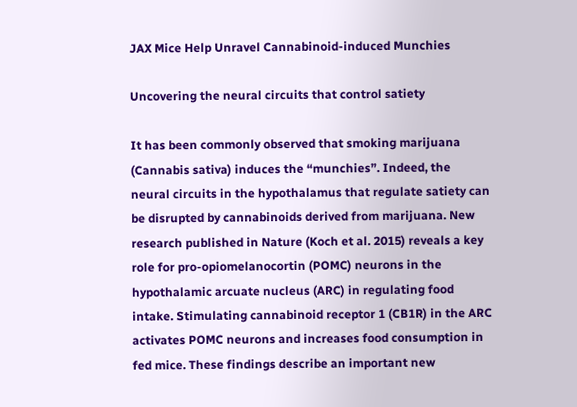JAX Mice Help Unravel Cannabinoid-induced Munchies

Uncovering the neural circuits that control satiety

It has been commonly observed that smoking marijuana (Cannabis sativa) induces the “munchies”. Indeed, the neural circuits in the hypothalamus that regulate satiety can be disrupted by cannabinoids derived from marijuana. New research published in Nature (Koch et al. 2015) reveals a key role for pro-opiomelanocortin (POMC) neurons in the hypothalamic arcuate nucleus (ARC) in regulating food intake. Stimulating cannabinoid receptor 1 (CB1R) in the ARC activates POMC neurons and increases food consumption in fed mice. These findings describe an important new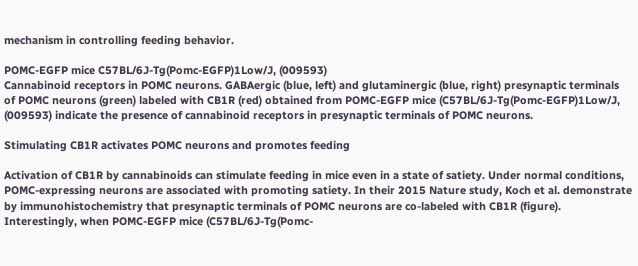mechanism in controlling feeding behavior.

POMC-EGFP mice C57BL/6J-Tg(Pomc-EGFP)1Low/J, (009593)
Cannabinoid receptors in POMC neurons. GABAergic (blue, left) and glutaminergic (blue, right) presynaptic terminals of POMC neurons (green) labeled with CB1R (red) obtained from POMC-EGFP mice (C57BL/6J-Tg(Pomc-EGFP)1Low/J, (009593) indicate the presence of cannabinoid receptors in presynaptic terminals of POMC neurons.

Stimulating CB1R activates POMC neurons and promotes feeding

Activation of CB1R by cannabinoids can stimulate feeding in mice even in a state of satiety. Under normal conditions, POMC-expressing neurons are associated with promoting satiety. In their 2015 Nature study, Koch et al. demonstrate by immunohistochemistry that presynaptic terminals of POMC neurons are co-labeled with CB1R (figure). Interestingly, when POMC-EGFP mice (C57BL/6J-Tg(Pomc-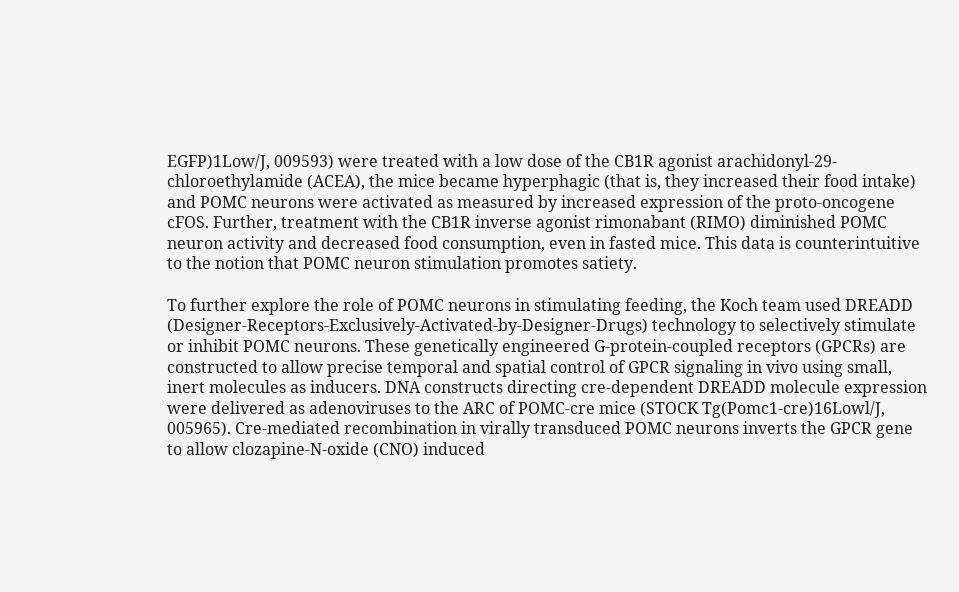EGFP)1Low/J, 009593) were treated with a low dose of the CB1R agonist arachidonyl-29-chloroethylamide (ACEA), the mice became hyperphagic (that is, they increased their food intake) and POMC neurons were activated as measured by increased expression of the proto-oncogene cFOS. Further, treatment with the CB1R inverse agonist rimonabant (RIMO) diminished POMC neuron activity and decreased food consumption, even in fasted mice. This data is counterintuitive to the notion that POMC neuron stimulation promotes satiety.

To further explore the role of POMC neurons in stimulating feeding, the Koch team used DREADD (Designer-Receptors-Exclusively-Activated-by-Designer-Drugs) technology to selectively stimulate or inhibit POMC neurons. These genetically engineered G-protein-coupled receptors (GPCRs) are constructed to allow precise temporal and spatial control of GPCR signaling in vivo using small, inert molecules as inducers. DNA constructs directing cre-dependent DREADD molecule expression were delivered as adenoviruses to the ARC of POMC-cre mice (STOCK Tg(Pomc1-cre)16Lowl/J, 005965). Cre-mediated recombination in virally transduced POMC neurons inverts the GPCR gene to allow clozapine-N-oxide (CNO) induced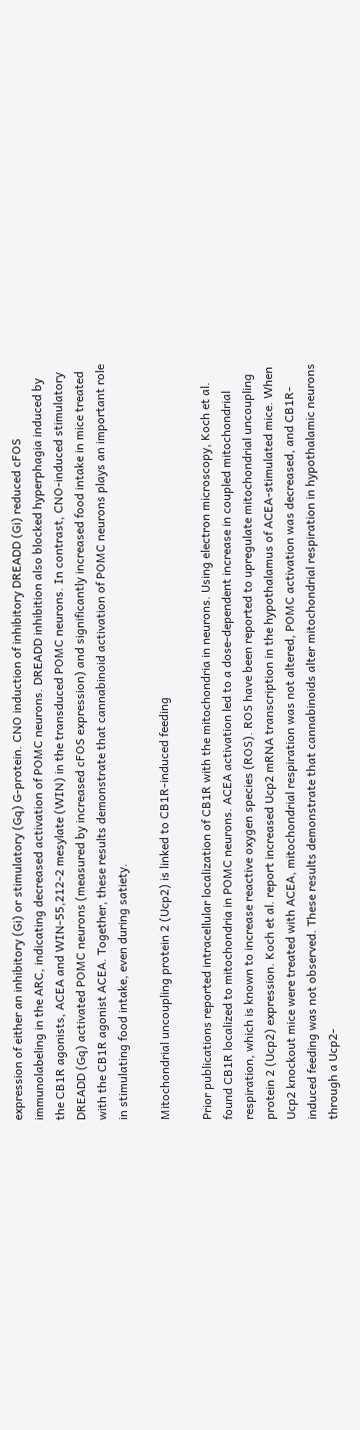expression of either an inhibitory (Gi) or stimulatory (Gq) G-protein. CNO induction of inhibitory DREADD (Gi) reduced cFOS immunolabeling in the ARC, indicating decreased activation of POMC neurons. DREADD inhibition also blocked hyperphagia induced by the CB1R agonists, ACEA and WIN-55,212-2 mesylate (WIN) in the transduced POMC neurons. In contrast, CNO-induced stimulatory DREADD (Gq) activated POMC neurons (measured by increased cFOS expression) and significantly increased food intake in mice treated with the CB1R agonist ACEA. Together, these results demonstrate that cannabinoid activation of POMC neurons plays an important role in stimulating food intake, even during satiety.

Mitochondrial uncoupling protein 2 (Ucp2) is linked to CB1R-induced feeding

Prior publications reported intracellular localization of CB1R with the mitochondria in neurons. Using electron microscopy, Koch et al. found CB1R localized to mitochondria in POMC neurons. ACEA activation led to a dose-dependent increase in coupled mitochondrial respiration, which is known to increase reactive oxygen species (ROS). ROS have been reported to upregulate mitochondrial uncoupling protein 2 (Ucp2) expression. Koch et al. report increased Ucp2 mRNA transcription in the hypothalamus of ACEA-stimulated mice. When Ucp2 knockout mice were treated with ACEA, mitochondrial respiration was not altered, POMC activation was decreased, and CB1R-induced feeding was not observed. These results demonstrate that cannabinoids alter mitochondrial respiration in hypothalamic neurons through a Ucp2-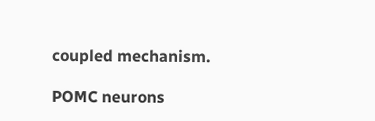coupled mechanism.

POMC neurons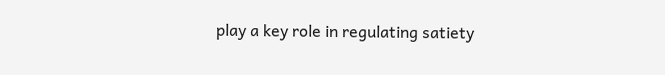play a key role in regulating satiety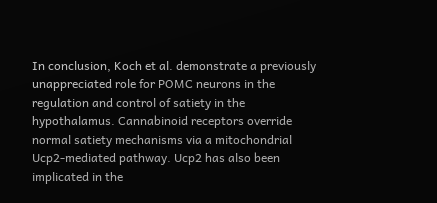In conclusion, Koch et al. demonstrate a previously unappreciated role for POMC neurons in the regulation and control of satiety in the hypothalamus. Cannabinoid receptors override normal satiety mechanisms via a mitochondrial Ucp2-mediated pathway. Ucp2 has also been implicated in the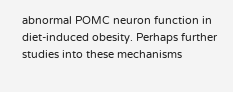abnormal POMC neuron function in diet-induced obesity. Perhaps further studies into these mechanisms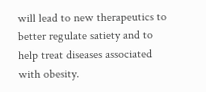will lead to new therapeutics to better regulate satiety and to help treat diseases associated with obesity.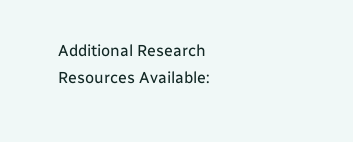Additional Research Resources Available: